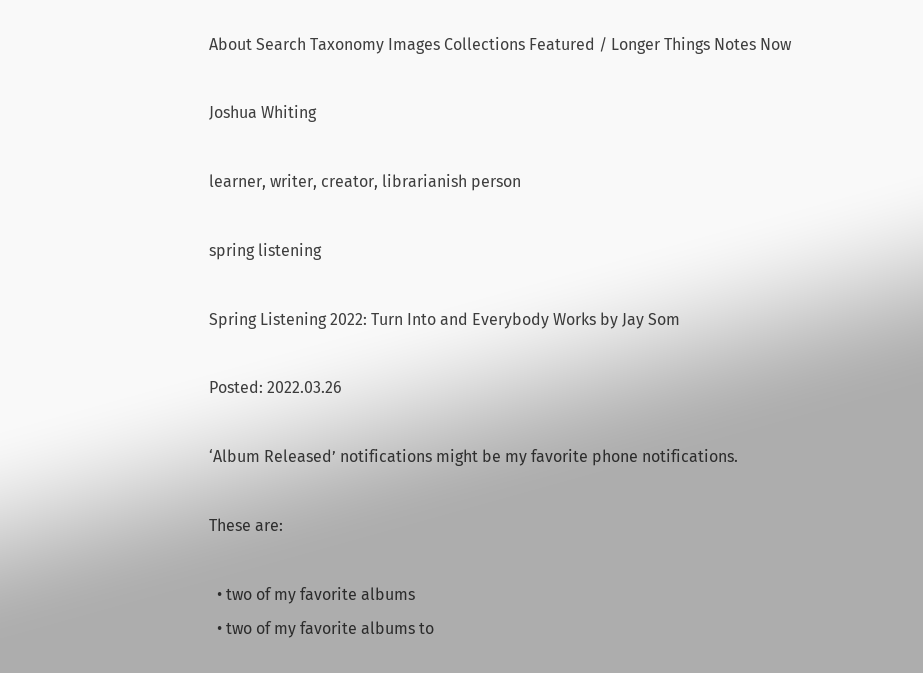About Search Taxonomy Images Collections Featured / Longer Things Notes Now

Joshua Whiting

learner, writer, creator, librarianish person

spring listening

Spring Listening 2022: Turn Into and Everybody Works by Jay Som

Posted: 2022.03.26

‘Album Released’ notifications might be my favorite phone notifications.

These are:

  • two of my favorite albums
  • two of my favorite albums to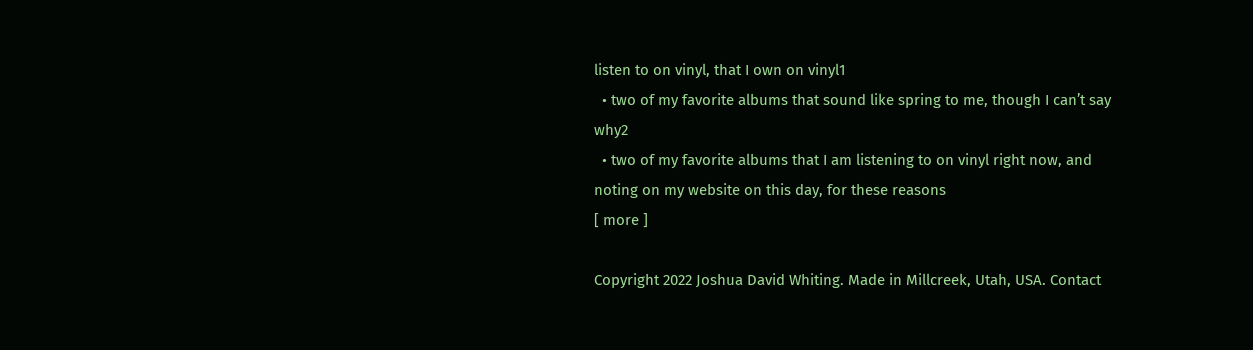listen to on vinyl, that I own on vinyl1
  • two of my favorite albums that sound like spring to me, though I can’t say why2
  • two of my favorite albums that I am listening to on vinyl right now, and noting on my website on this day, for these reasons
[ more ]

Copyright 2022 Joshua David Whiting. Made in Millcreek, Utah, USA. Contact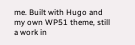me. Built with Hugo and my own WP51 theme, still a work in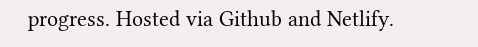progress. Hosted via Github and Netlify.